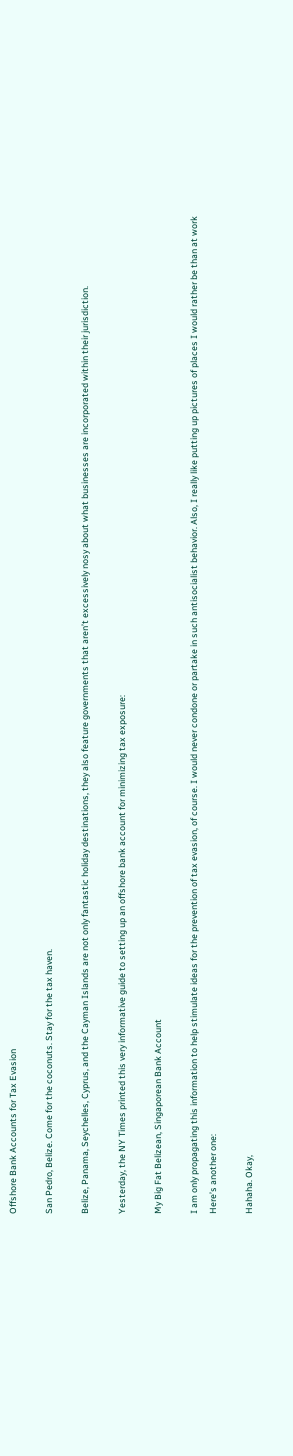Offshore Bank Accounts for Tax Evasion

San Pedro, Belize. Come for the coconuts. Stay for the tax haven.

Belize, Panama, Seychelles, Cyprus, and the Cayman Islands are not only fantastic holiday destinations, they also feature governments that aren’t excessively nosy about what businesses are incorporated within their jurisdiction.

Yesterday, the NY Times printed this very informative guide to setting up an offshore bank account for minimizing tax exposure:

My Big Fat Belizean, Singaporean Bank Account

I am only propagating this information to help stimulate ideas for the prevention of tax evasion, of course. I would never condone or partake in such antisocialist behavior. Also, I really like putting up pictures of places I would rather be than at work
Here’s another one:

Hahaha. Okay,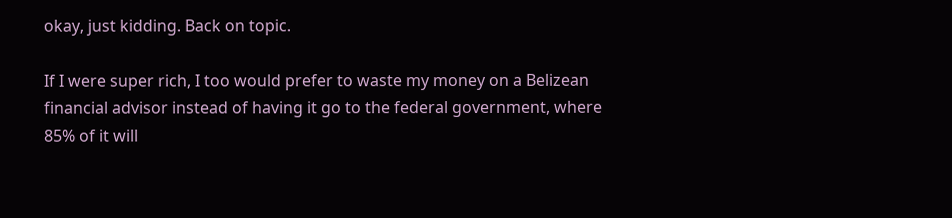okay, just kidding. Back on topic.

If I were super rich, I too would prefer to waste my money on a Belizean financial advisor instead of having it go to the federal government, where 85% of it will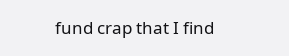fund crap that I find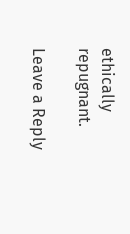ethically repugnant.

Leave a Reply